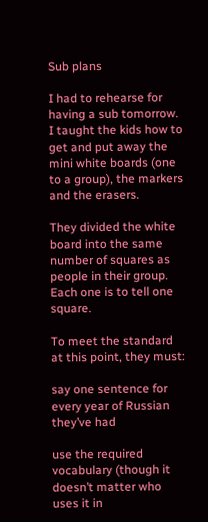Sub plans

I had to rehearse for having a sub tomorrow. I taught the kids how to get and put away the mini white boards (one to a group), the markers and the erasers.

They divided the white board into the same number of squares as people in their group. Each one is to tell one square.

To meet the standard at this point, they must:

say one sentence for every year of Russian they’ve had

use the required vocabulary (though it doesn’t matter who uses it in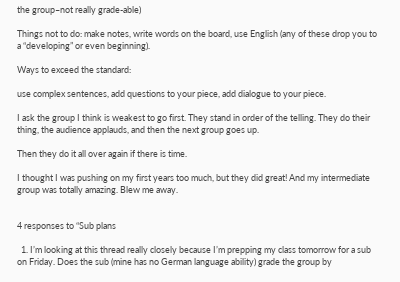the group–not really grade-able)

Things not to do: make notes, write words on the board, use English (any of these drop you to a “developing” or even beginning).

Ways to exceed the standard:

use complex sentences, add questions to your piece, add dialogue to your piece.

I ask the group I think is weakest to go first. They stand in order of the telling. They do their thing, the audience applauds, and then the next group goes up.

Then they do it all over again if there is time.

I thought I was pushing on my first years too much, but they did great! And my intermediate group was totally amazing. Blew me away.


4 responses to “Sub plans

  1. I’m looking at this thread really closely because I’m prepping my class tomorrow for a sub on Friday. Does the sub (mine has no German language ability) grade the group by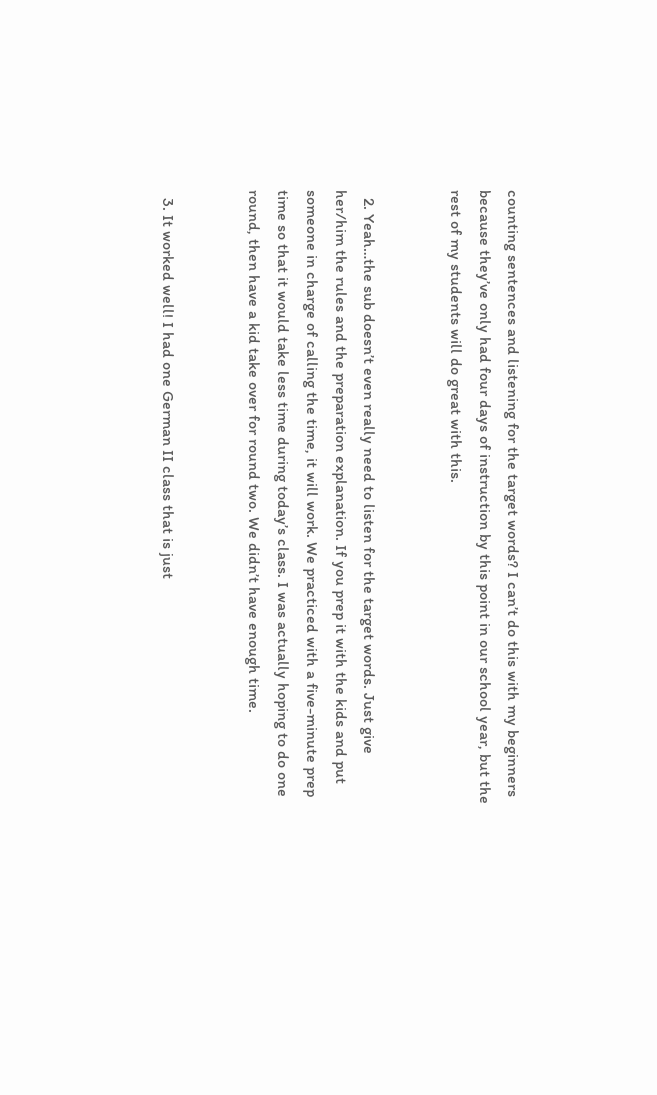counting sentences and listening for the target words? I can’t do this with my beginners because they’ve only had four days of instruction by this point in our school year, but the rest of my students will do great with this.


  2. Yeah…the sub doesn’t even really need to listen for the target words. Just give her/him the rules and the preparation explanation. If you prep it with the kids and put someone in charge of calling the time, it will work. We practiced with a five-minute prep time so that it would take less time during today’s class. I was actually hoping to do one round, then have a kid take over for round two. We didn’t have enough time.


  3. It worked well! I had one German II class that is just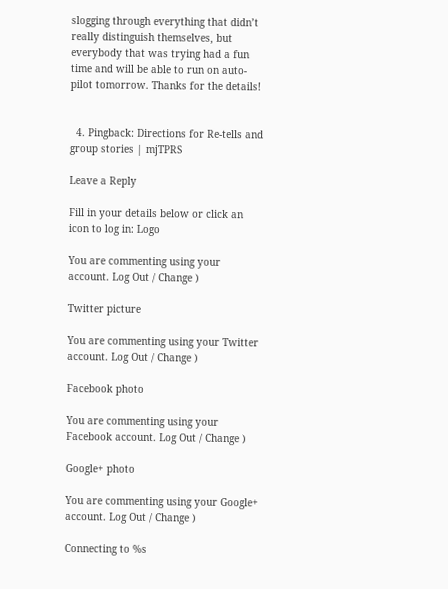slogging through everything that didn’t really distinguish themselves, but everybody that was trying had a fun time and will be able to run on auto-pilot tomorrow. Thanks for the details!


  4. Pingback: Directions for Re-tells and group stories | mjTPRS

Leave a Reply

Fill in your details below or click an icon to log in: Logo

You are commenting using your account. Log Out / Change )

Twitter picture

You are commenting using your Twitter account. Log Out / Change )

Facebook photo

You are commenting using your Facebook account. Log Out / Change )

Google+ photo

You are commenting using your Google+ account. Log Out / Change )

Connecting to %s